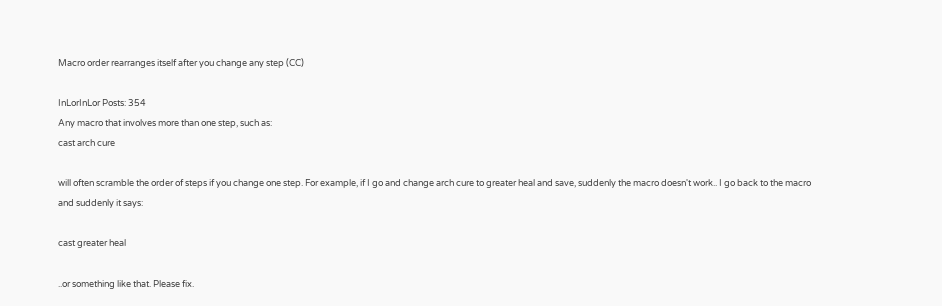Macro order rearranges itself after you change any step (CC)

InLorInLor Posts: 354
Any macro that involves more than one step, such as:
cast arch cure

will often scramble the order of steps if you change one step. For example, if I go and change arch cure to greater heal and save, suddenly the macro doesn't work.. I go back to the macro and suddenly it says:

cast greater heal

..or something like that. Please fix.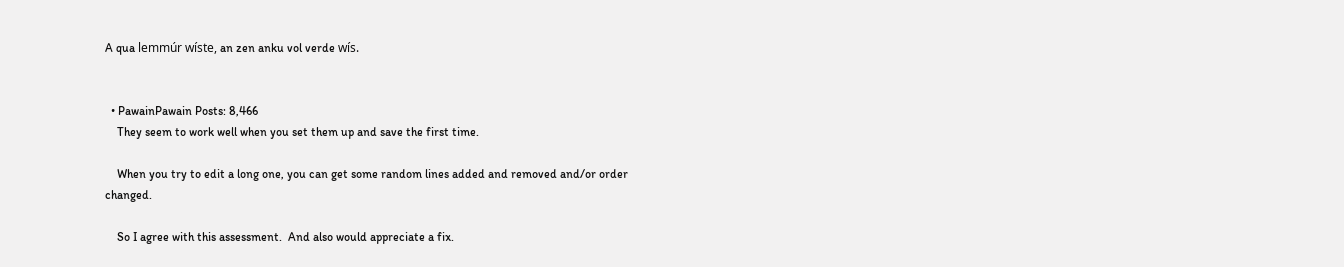A qua lemmúr wíste, an zen anku vol verde wís.


  • PawainPawain Posts: 8,466
    They seem to work well when you set them up and save the first time.

    When you try to edit a long one, you can get some random lines added and removed and/or order changed.

    So I agree with this assessment.  And also would appreciate a fix.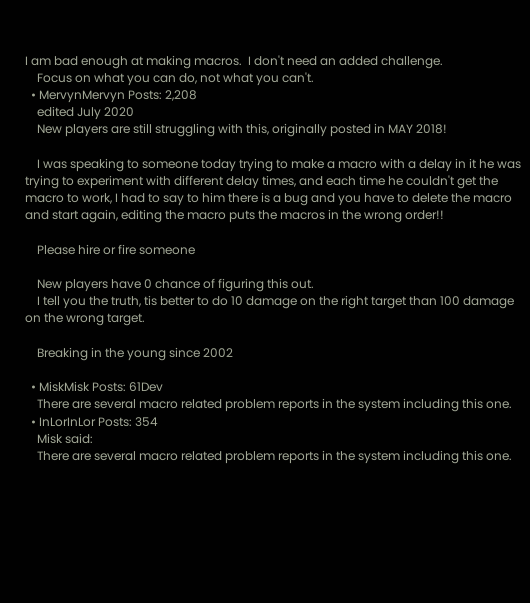I am bad enough at making macros.  I don't need an added challenge.
    Focus on what you can do, not what you can't.
  • MervynMervyn Posts: 2,208
    edited July 2020
    New players are still struggling with this, originally posted in MAY 2018!

    I was speaking to someone today trying to make a macro with a delay in it he was trying to experiment with different delay times, and each time he couldn't get the macro to work, I had to say to him there is a bug and you have to delete the macro and start again, editing the macro puts the macros in the wrong order!!

    Please hire or fire someone

    New players have 0 chance of figuring this out.
    I tell you the truth, tis better to do 10 damage on the right target than 100 damage on the wrong target.

    Breaking in the young since 2002

  • MiskMisk Posts: 61Dev
    There are several macro related problem reports in the system including this one.
  • InLorInLor Posts: 354
    Misk said:
    There are several macro related problem reports in the system including this one.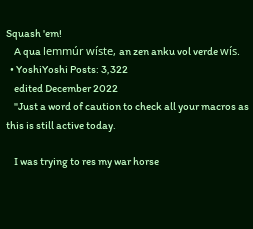Squash 'em!
    A qua lemmúr wíste, an zen anku vol verde wís.
  • YoshiYoshi Posts: 3,322
    edited December 2022
    "Just a word of caution to check all your macros as this is still active today.

    I was trying to res my war horse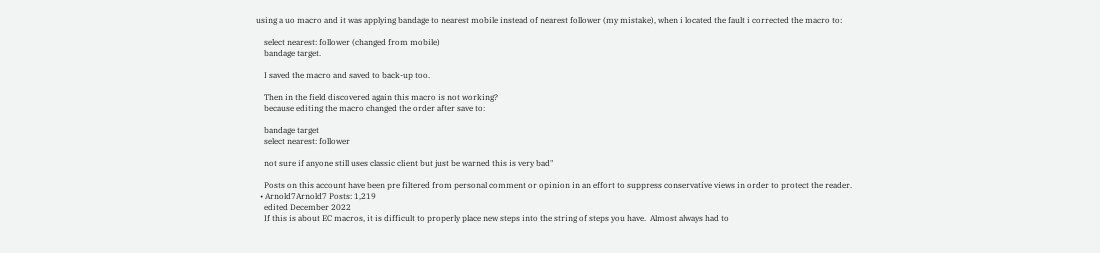using a uo macro and it was applying bandage to nearest mobile instead of nearest follower (my mistake), when i located the fault i corrected the macro to:

    select nearest: follower (changed from mobile)
    bandage target.

    I saved the macro and saved to back-up too.

    Then in the field discovered again this macro is not working?
    because editing the macro changed the order after save to:

    bandage target
    select nearest: follower

    not sure if anyone still uses classic client but just be warned this is very bad"

    Posts on this account have been pre filtered from personal comment or opinion in an effort to suppress conservative views in order to protect the reader.
  • Arnold7Arnold7 Posts: 1,219
    edited December 2022
    If this is about EC macros, it is difficult to properly place new steps into the string of steps you have.  Almost always had to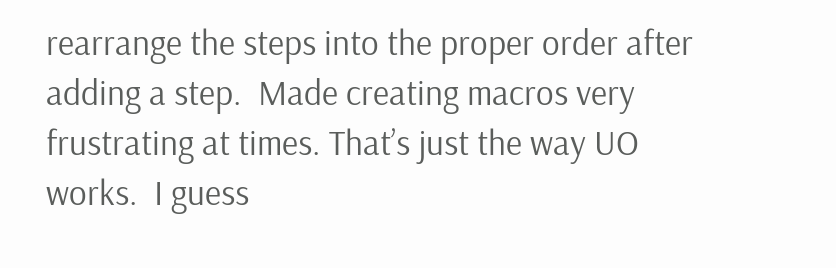rearrange the steps into the proper order after adding a step.  Made creating macros very frustrating at times. That’s just the way UO works.  I guess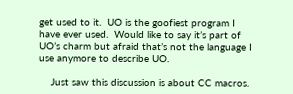get used to it.  UO is the goofiest program I have ever used.  Would like to say it’s part of UO’s charm but afraid that’s not the language I use anymore to describe UO.

    Just saw this discussion is about CC macros.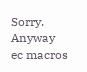Sorry.  Anyway ec macros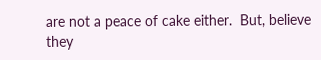are not a peace of cake either.  But, believe they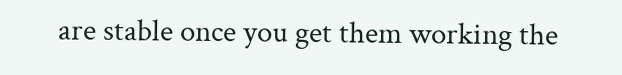are stable once you get them working the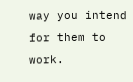way you intend for them to work.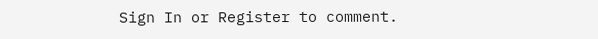Sign In or Register to comment.